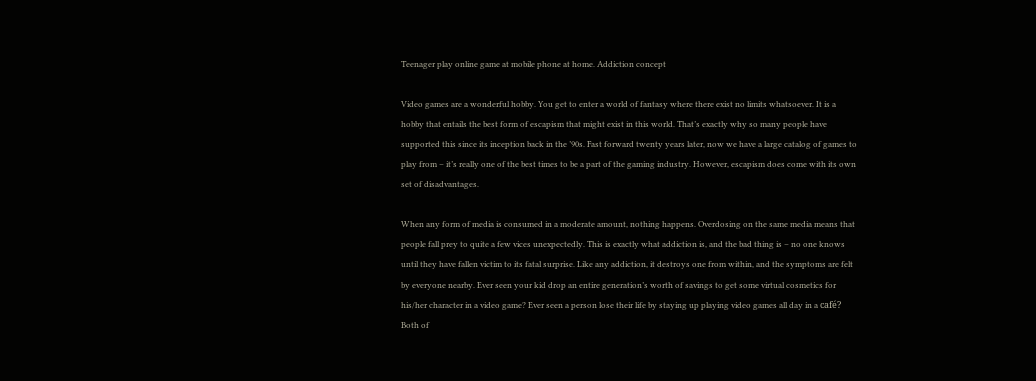Teenager play online game at mobile phone at home. Addiction concept

Video games are a wonderful hobby. You get to enter a world of fantasy where there exist no limits whatsoever. It is a hobby that entails the best form of escapism that might exist in this world. That’s exactly why so many people have supported this since its inception back in the ’90s. Fast forward twenty years later, now we have a large catalog of games to play from – it’s really one of the best times to be a part of the gaming industry. However, escapism does come with its own set of disadvantages.

When any form of media is consumed in a moderate amount, nothing happens. Overdosing on the same media means that people fall prey to quite a few vices unexpectedly. This is exactly what addiction is, and the bad thing is – no one knows until they have fallen victim to its fatal surprise. Like any addiction, it destroys one from within, and the symptoms are felt by everyone nearby. Ever seen your kid drop an entire generation’s worth of savings to get some virtual cosmetics for his/her character in a video game? Ever seen a person lose their life by staying up playing video games all day in a café? Both of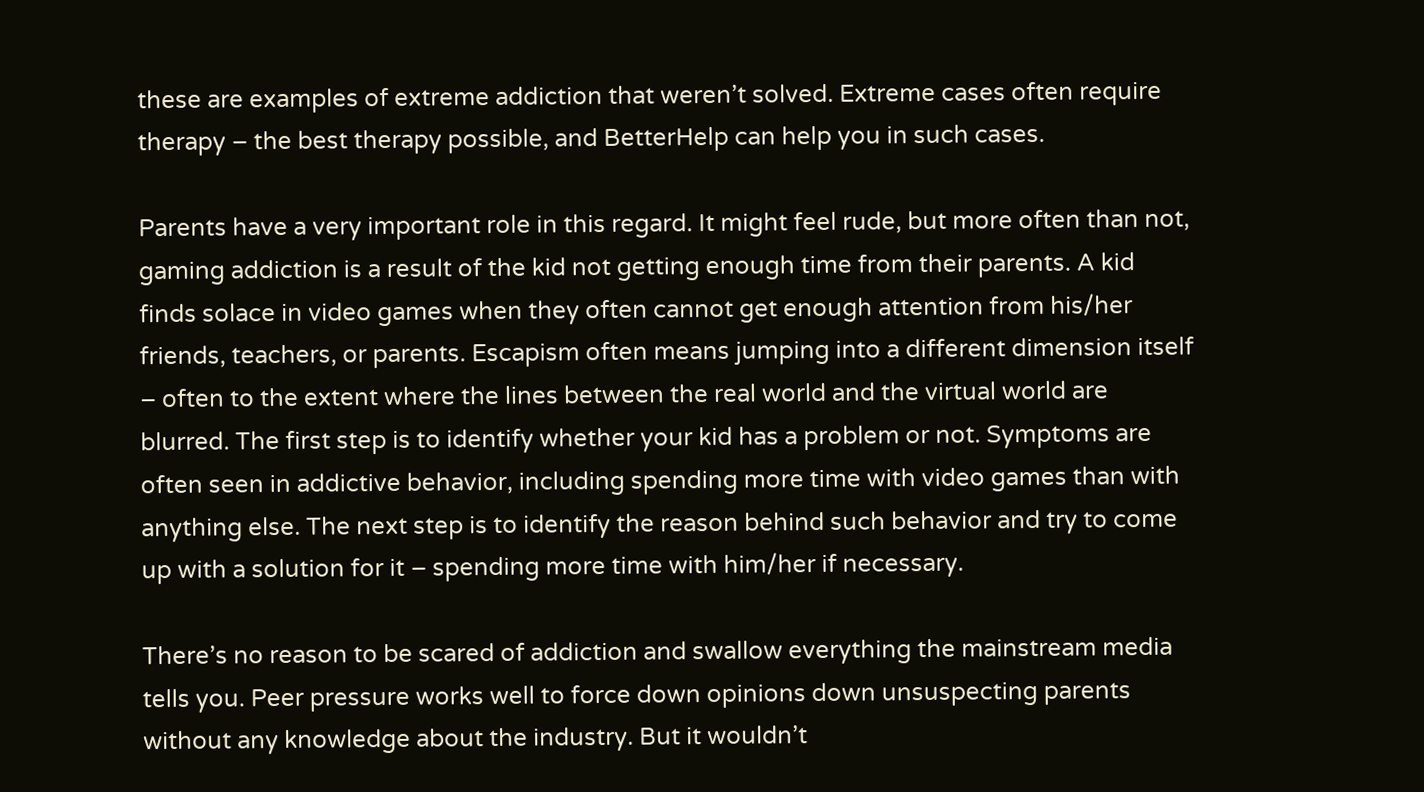these are examples of extreme addiction that weren’t solved. Extreme cases often require therapy – the best therapy possible, and BetterHelp can help you in such cases.

Parents have a very important role in this regard. It might feel rude, but more often than not, gaming addiction is a result of the kid not getting enough time from their parents. A kid finds solace in video games when they often cannot get enough attention from his/her friends, teachers, or parents. Escapism often means jumping into a different dimension itself – often to the extent where the lines between the real world and the virtual world are blurred. The first step is to identify whether your kid has a problem or not. Symptoms are often seen in addictive behavior, including spending more time with video games than with anything else. The next step is to identify the reason behind such behavior and try to come up with a solution for it – spending more time with him/her if necessary.

There’s no reason to be scared of addiction and swallow everything the mainstream media tells you. Peer pressure works well to force down opinions down unsuspecting parents without any knowledge about the industry. But it wouldn’t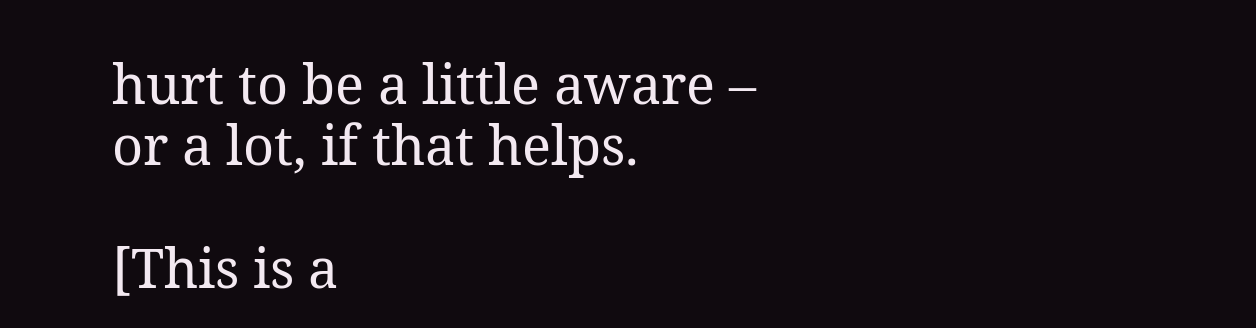hurt to be a little aware – or a lot, if that helps.

[This is a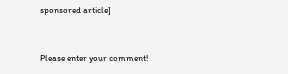sponsored article]


Please enter your comment!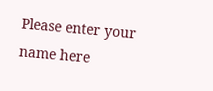Please enter your name here